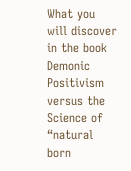What you will discover in the book Demonic Positivism versus the Science of “natural born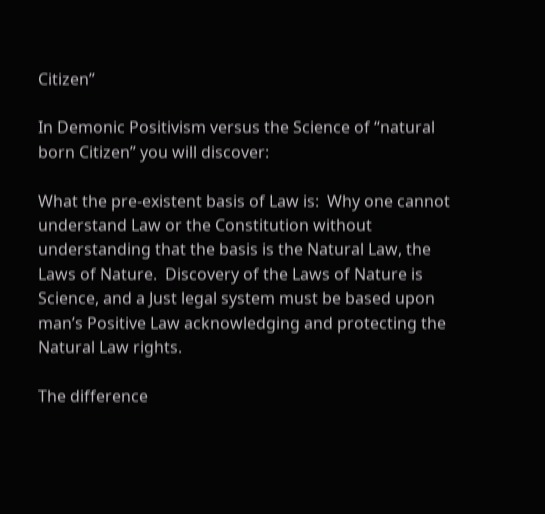Citizen”

In Demonic Positivism versus the Science of “natural born Citizen” you will discover:

What the pre-existent basis of Law is:  Why one cannot understand Law or the Constitution without understanding that the basis is the Natural Law, the Laws of Nature.  Discovery of the Laws of Nature is Science, and a Just legal system must be based upon man’s Positive Law acknowledging and protecting the Natural Law rights.

The difference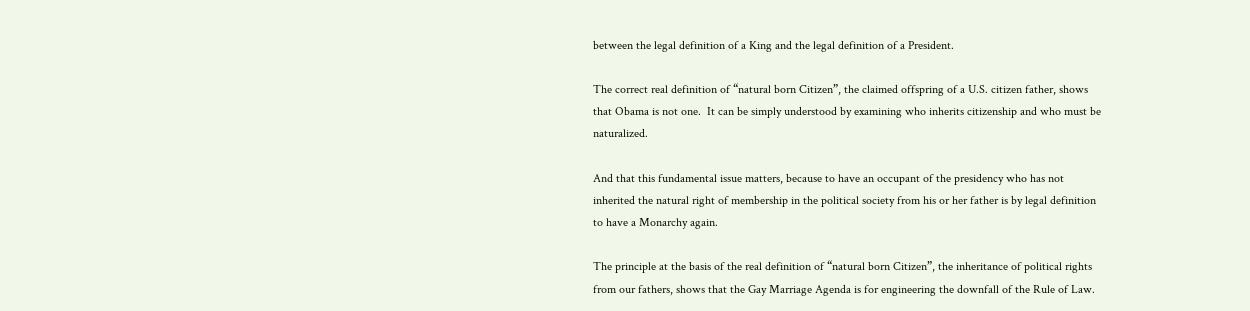between the legal definition of a King and the legal definition of a President.

The correct real definition of “natural born Citizen”, the claimed offspring of a U.S. citizen father, shows that Obama is not one.  It can be simply understood by examining who inherits citizenship and who must be naturalized.

And that this fundamental issue matters, because to have an occupant of the presidency who has not inherited the natural right of membership in the political society from his or her father is by legal definition to have a Monarchy again.

The principle at the basis of the real definition of “natural born Citizen”, the inheritance of political rights from our fathers, shows that the Gay Marriage Agenda is for engineering the downfall of the Rule of Law.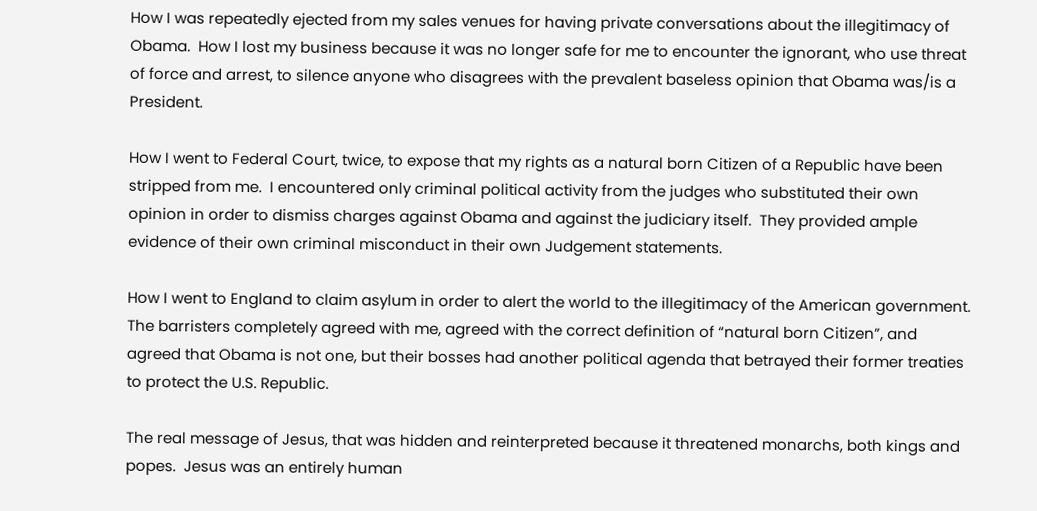How I was repeatedly ejected from my sales venues for having private conversations about the illegitimacy of Obama.  How I lost my business because it was no longer safe for me to encounter the ignorant, who use threat of force and arrest, to silence anyone who disagrees with the prevalent baseless opinion that Obama was/is a President.

How I went to Federal Court, twice, to expose that my rights as a natural born Citizen of a Republic have been stripped from me.  I encountered only criminal political activity from the judges who substituted their own opinion in order to dismiss charges against Obama and against the judiciary itself.  They provided ample evidence of their own criminal misconduct in their own Judgement statements.

How I went to England to claim asylum in order to alert the world to the illegitimacy of the American government.  The barristers completely agreed with me, agreed with the correct definition of “natural born Citizen”, and agreed that Obama is not one, but their bosses had another political agenda that betrayed their former treaties to protect the U.S. Republic.

The real message of Jesus, that was hidden and reinterpreted because it threatened monarchs, both kings and popes.  Jesus was an entirely human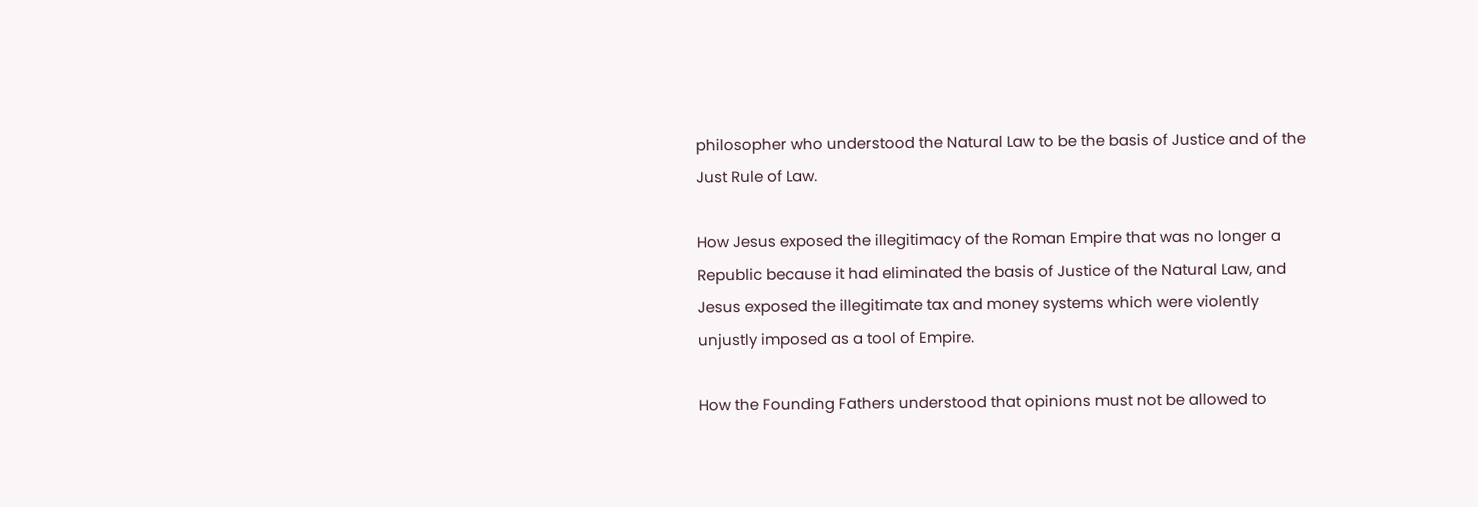philosopher who understood the Natural Law to be the basis of Justice and of the Just Rule of Law.

How Jesus exposed the illegitimacy of the Roman Empire that was no longer a Republic because it had eliminated the basis of Justice of the Natural Law, and Jesus exposed the illegitimate tax and money systems which were violently unjustly imposed as a tool of Empire.

How the Founding Fathers understood that opinions must not be allowed to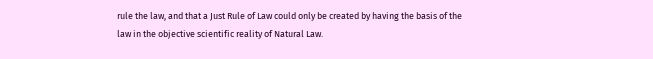rule the law, and that a Just Rule of Law could only be created by having the basis of the law in the objective scientific reality of Natural Law.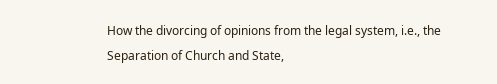How the divorcing of opinions from the legal system, i.e., the Separation of Church and State,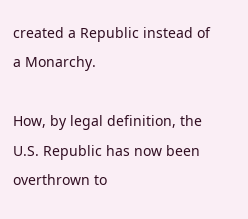created a Republic instead of a Monarchy.

How, by legal definition, the U.S. Republic has now been overthrown to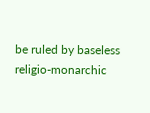be ruled by baseless religio-monarchic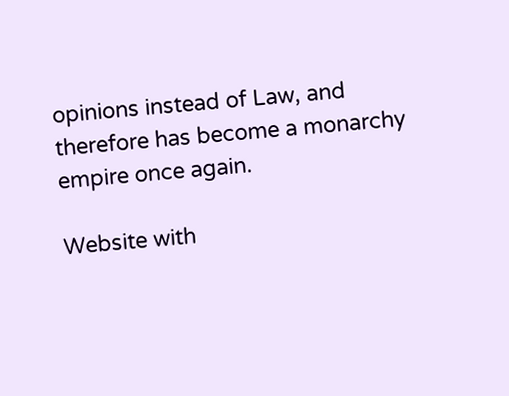opinions instead of Law, and therefore has become a monarchy empire once again.

Website with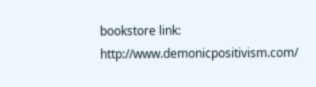bookstore link:  http://www.demonicpositivism.com/